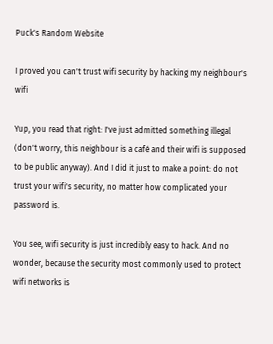Puck's Random Website

I proved you can't trust wifi security by hacking my neighbour's wifi

Yup, you read that right: I've just admitted something illegal (don't worry, this neighbour is a café and their wifi is supposed to be public anyway). And I did it just to make a point: do not trust your wifi's security, no matter how complicated your password is.

You see, wifi security is just incredibly easy to hack. And no wonder, because the security most commonly used to protect wifi networks is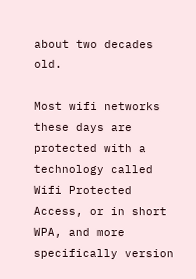about two decades old.

Most wifi networks these days are protected with a technology called Wifi Protected Access, or in short WPA, and more specifically version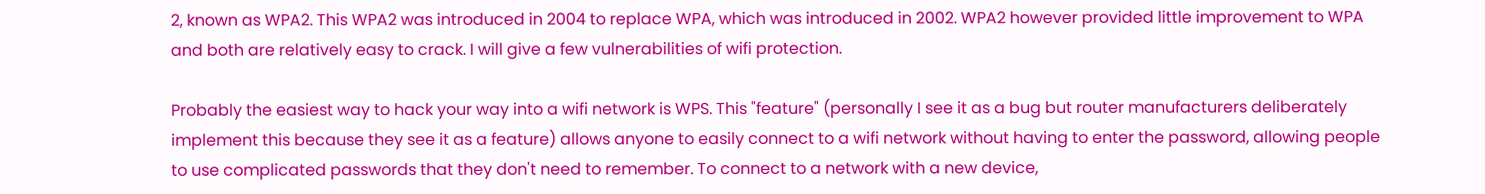2, known as WPA2. This WPA2 was introduced in 2004 to replace WPA, which was introduced in 2002. WPA2 however provided little improvement to WPA and both are relatively easy to crack. I will give a few vulnerabilities of wifi protection.

Probably the easiest way to hack your way into a wifi network is WPS. This "feature" (personally I see it as a bug but router manufacturers deliberately implement this because they see it as a feature) allows anyone to easily connect to a wifi network without having to enter the password, allowing people to use complicated passwords that they don't need to remember. To connect to a network with a new device,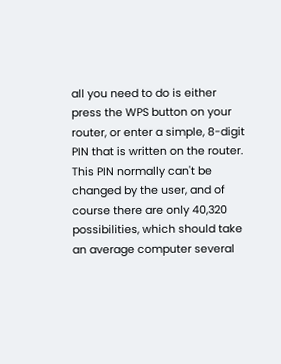all you need to do is either press the WPS button on your router, or enter a simple, 8-digit PIN that is written on the router. This PIN normally can't be changed by the user, and of course there are only 40,320 possibilities, which should take an average computer several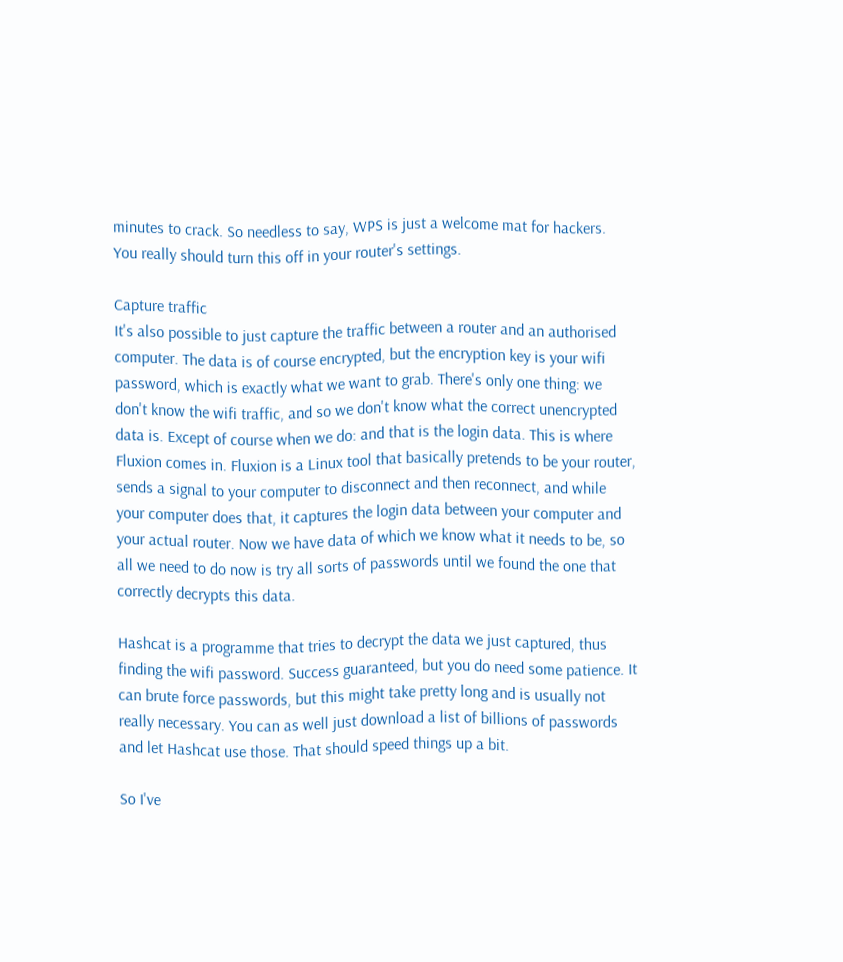minutes to crack. So needless to say, WPS is just a welcome mat for hackers. You really should turn this off in your router's settings.

Capture traffic
It's also possible to just capture the traffic between a router and an authorised computer. The data is of course encrypted, but the encryption key is your wifi password, which is exactly what we want to grab. There's only one thing: we don't know the wifi traffic, and so we don't know what the correct unencrypted data is. Except of course when we do: and that is the login data. This is where Fluxion comes in. Fluxion is a Linux tool that basically pretends to be your router, sends a signal to your computer to disconnect and then reconnect, and while your computer does that, it captures the login data between your computer and your actual router. Now we have data of which we know what it needs to be, so all we need to do now is try all sorts of passwords until we found the one that correctly decrypts this data.

Hashcat is a programme that tries to decrypt the data we just captured, thus finding the wifi password. Success guaranteed, but you do need some patience. It can brute force passwords, but this might take pretty long and is usually not really necessary. You can as well just download a list of billions of passwords and let Hashcat use those. That should speed things up a bit.

So I've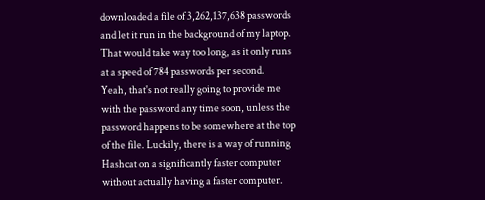downloaded a file of 3,262,137,638 passwords and let it run in the background of my laptop. That would take way too long, as it only runs at a speed of 784 passwords per second.
Yeah, that's not really going to provide me with the password any time soon, unless the password happens to be somewhere at the top of the file. Luckily, there is a way of running Hashcat on a significantly faster computer without actually having a faster computer.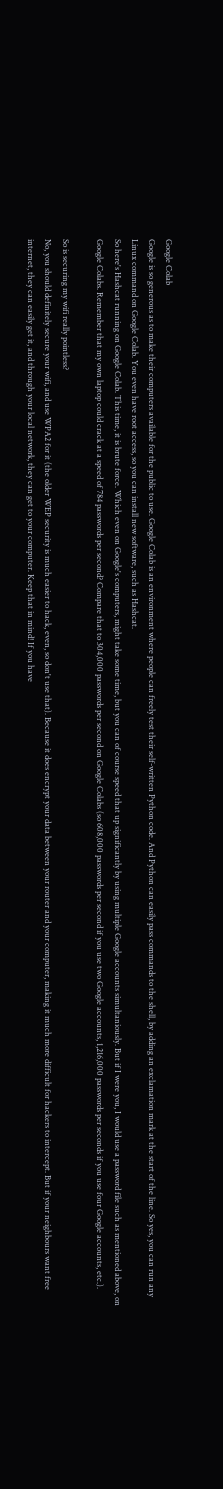Google Colab
Google is so generous as to make their computers available for the public to use. Google Colab is an environment where people can freely test their self-written Python code. And Python can easily pass commands to the shell, by adding an exclamation mark at the start of the line. So yes, you can run any Linux command on Google Colab. You even have root access, so you can install new software, such as Hashcat.
So here's Hashcat running on Google Colab. This time, it is brute force. Which even on Google's computers, might take some time, but you can of course speed that up significantly by using multiple Google accounts simultaniously. But if I were you, I would use a password file such as mentioned above, on Google Colabs. Remember that my own laptop could crack at a speed of 784 passwords per second? Compare that to 304,000 passwords per second on Google Colabs (so 608,000 passwords per second if you use two Google accounts, 1,216,000 passwords per seconds if you use four Google accounts, etc.).

So is securing my wifi really pointless?
No, you should definitely secure your wifi, and use WPA2 for it (the older WEP security is much easier to hack, even, so don't use that). Because it does encrypt your data between your router and your computer, making it much more difficult for hackers to intercept. But if your neighbours want free internet, they can easily get it, and through your local network, they can get to your computer. Keep that in mind! If you have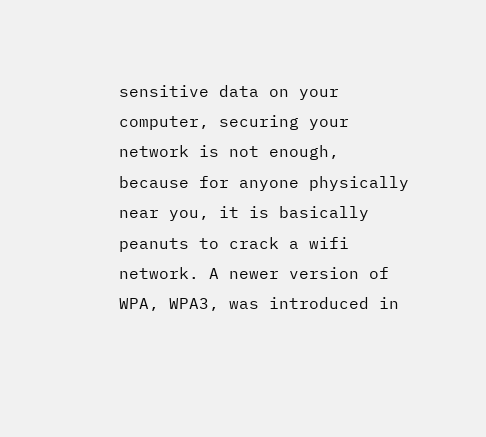sensitive data on your computer, securing your network is not enough, because for anyone physically near you, it is basically peanuts to crack a wifi network. A newer version of WPA, WPA3, was introduced in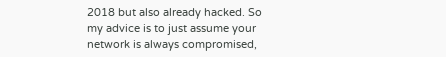2018 but also already hacked. So my advice is to just assume your network is always compromised,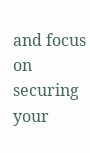and focus on securing your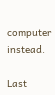computer instead.

Last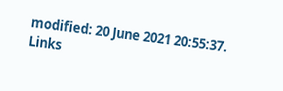modified: 20 June 2021 20:55:37.
Links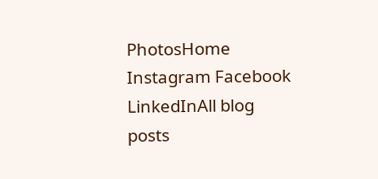PhotosHome Instagram Facebook LinkedInAll blog posts